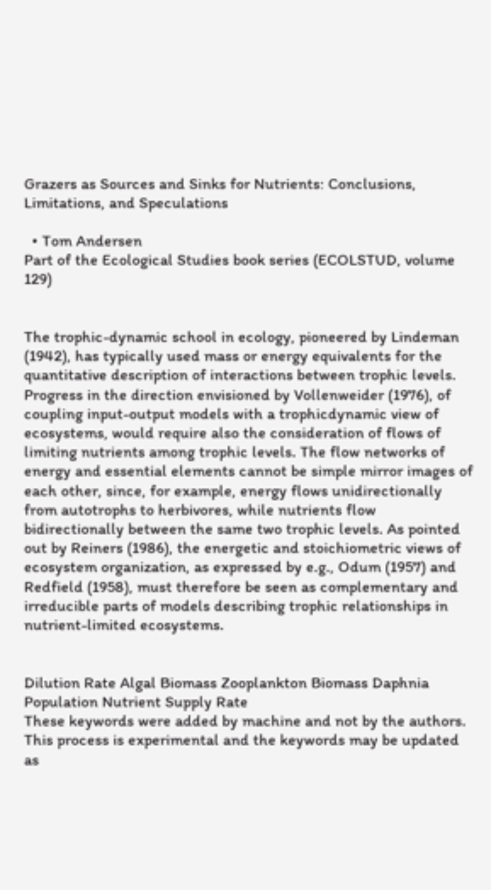Grazers as Sources and Sinks for Nutrients: Conclusions, Limitations, and Speculations

  • Tom Andersen
Part of the Ecological Studies book series (ECOLSTUD, volume 129)


The trophic-dynamic school in ecology, pioneered by Lindeman (1942), has typically used mass or energy equivalents for the quantitative description of interactions between trophic levels. Progress in the direction envisioned by Vollenweider (1976), of coupling input-output models with a trophicdynamic view of ecosystems, would require also the consideration of flows of limiting nutrients among trophic levels. The flow networks of energy and essential elements cannot be simple mirror images of each other, since, for example, energy flows unidirectionally from autotrophs to herbivores, while nutrients flow bidirectionally between the same two trophic levels. As pointed out by Reiners (1986), the energetic and stoichiometric views of ecosystem organization, as expressed by e.g., Odum (1957) and Redfield (1958), must therefore be seen as complementary and irreducible parts of models describing trophic relationships in nutrient-limited ecosystems.


Dilution Rate Algal Biomass Zooplankton Biomass Daphnia Population Nutrient Supply Rate
These keywords were added by machine and not by the authors. This process is experimental and the keywords may be updated as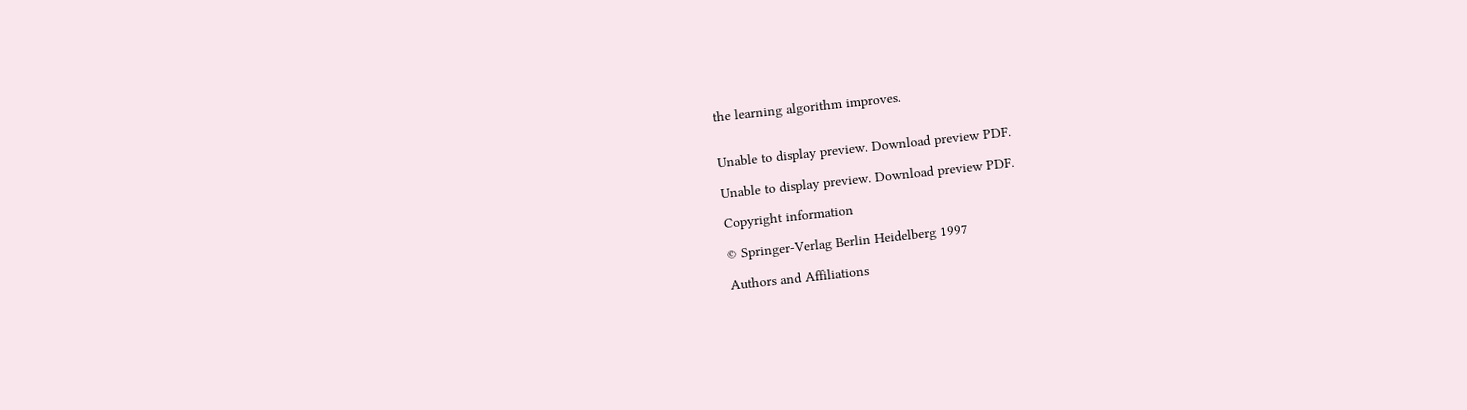the learning algorithm improves.


Unable to display preview. Download preview PDF.

Unable to display preview. Download preview PDF.

Copyright information

© Springer-Verlag Berlin Heidelberg 1997

Authors and Affiliations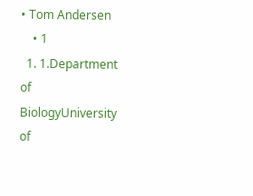• Tom Andersen
    • 1
  1. 1.Department of BiologyUniversity of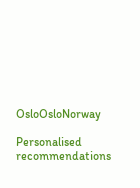OsloOsloNorway

Personalised recommendations